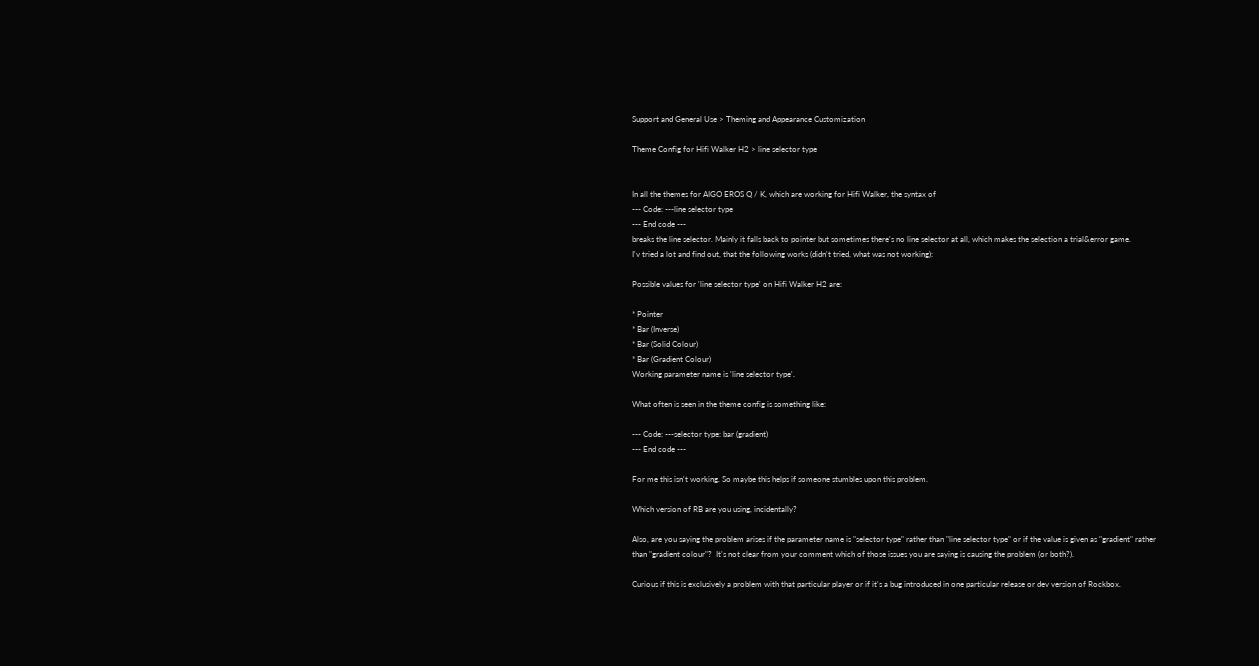Support and General Use > Theming and Appearance Customization

Theme Config for Hifi Walker H2 > line selector type


In all the themes for AIGO EROS Q / K, which are working for Hifi Walker, the syntax of
--- Code: ---line selector type
--- End code ---
breaks the line selector. Mainly it falls back to pointer but sometimes there's no line selector at all, which makes the selection a trial&error game.
I'v tried a lot and find out, that the following works (didn't tried, what was not working):

Possible values for 'line selector type' on Hifi Walker H2 are:

* Pointer
* Bar (Inverse)
* Bar (Solid Colour)
* Bar (Gradient Colour)
Working parameter name is 'line selector type'.

What often is seen in the theme config is something like:

--- Code: ---selector type: bar (gradient)
--- End code ---

For me this isn't working. So maybe this helps if someone stumbles upon this problem.

Which version of RB are you using, incidentally?

Also, are you saying the problem arises if the parameter name is "selector type" rather than "line selector type" or if the value is given as "gradient" rather than "gradient colour"?  It's not clear from your comment which of those issues you are saying is causing the problem (or both?).

Curious if this is exclusively a problem with that particular player or if it's a bug introduced in one particular release or dev version of Rockbox.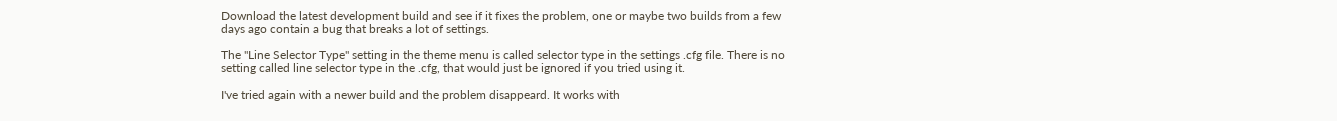Download the latest development build and see if it fixes the problem, one or maybe two builds from a few days ago contain a bug that breaks a lot of settings.

The "Line Selector Type" setting in the theme menu is called selector type in the settings .cfg file. There is no setting called line selector type in the .cfg, that would just be ignored if you tried using it.

I've tried again with a newer build and the problem disappeard. It works with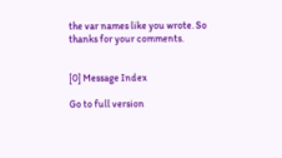the var names like you wrote. So thanks for your comments.


[0] Message Index

Go to full version